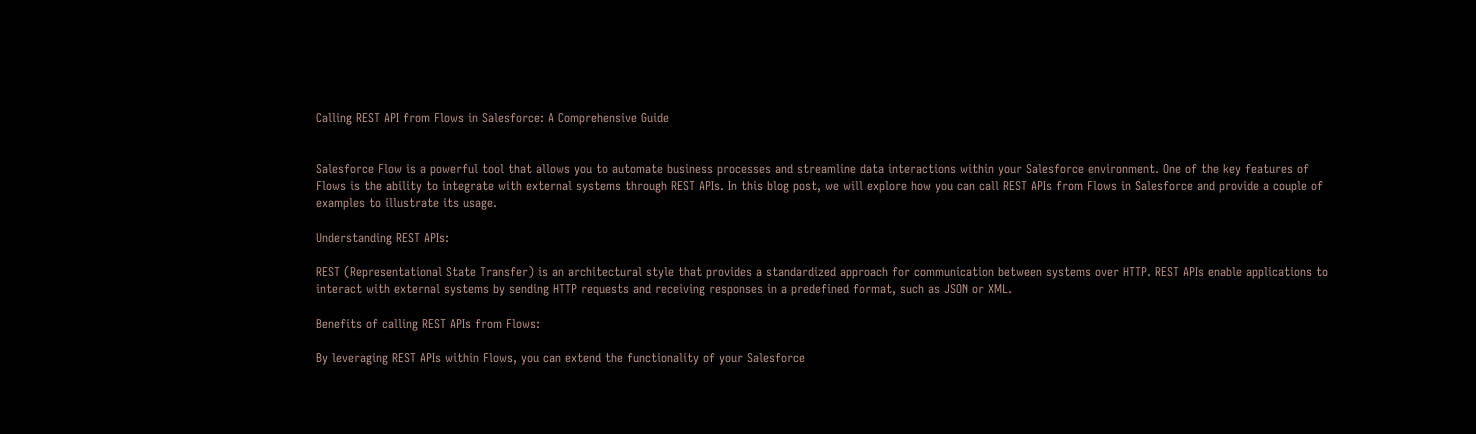Calling REST API from Flows in Salesforce: A Comprehensive Guide


Salesforce Flow is a powerful tool that allows you to automate business processes and streamline data interactions within your Salesforce environment. One of the key features of Flows is the ability to integrate with external systems through REST APIs. In this blog post, we will explore how you can call REST APIs from Flows in Salesforce and provide a couple of examples to illustrate its usage.

Understanding REST APIs:

REST (Representational State Transfer) is an architectural style that provides a standardized approach for communication between systems over HTTP. REST APIs enable applications to interact with external systems by sending HTTP requests and receiving responses in a predefined format, such as JSON or XML.

Benefits of calling REST APIs from Flows:

By leveraging REST APIs within Flows, you can extend the functionality of your Salesforce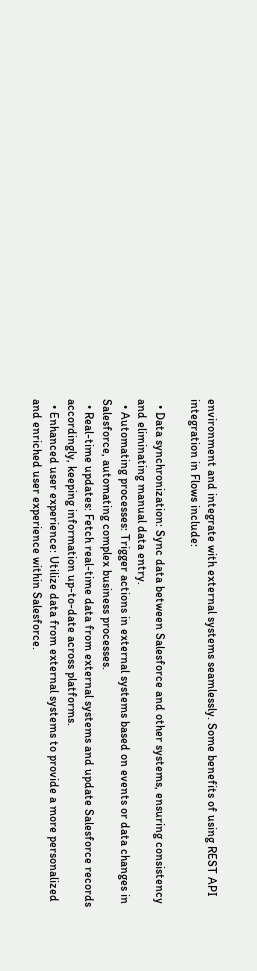environment and integrate with external systems seamlessly. Some benefits of using REST API integration in Flows include:

  • Data synchronization: Sync data between Salesforce and other systems, ensuring consistency and eliminating manual data entry.
  • Automating processes: Trigger actions in external systems based on events or data changes in Salesforce, automating complex business processes.
  • Real-time updates: Fetch real-time data from external systems and update Salesforce records accordingly, keeping information up-to-date across platforms.
  • Enhanced user experience: Utilize data from external systems to provide a more personalized and enriched user experience within Salesforce.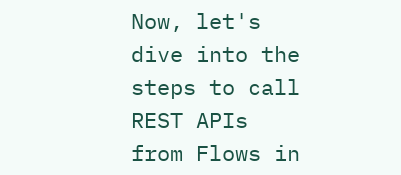Now, let's dive into the steps to call REST APIs from Flows in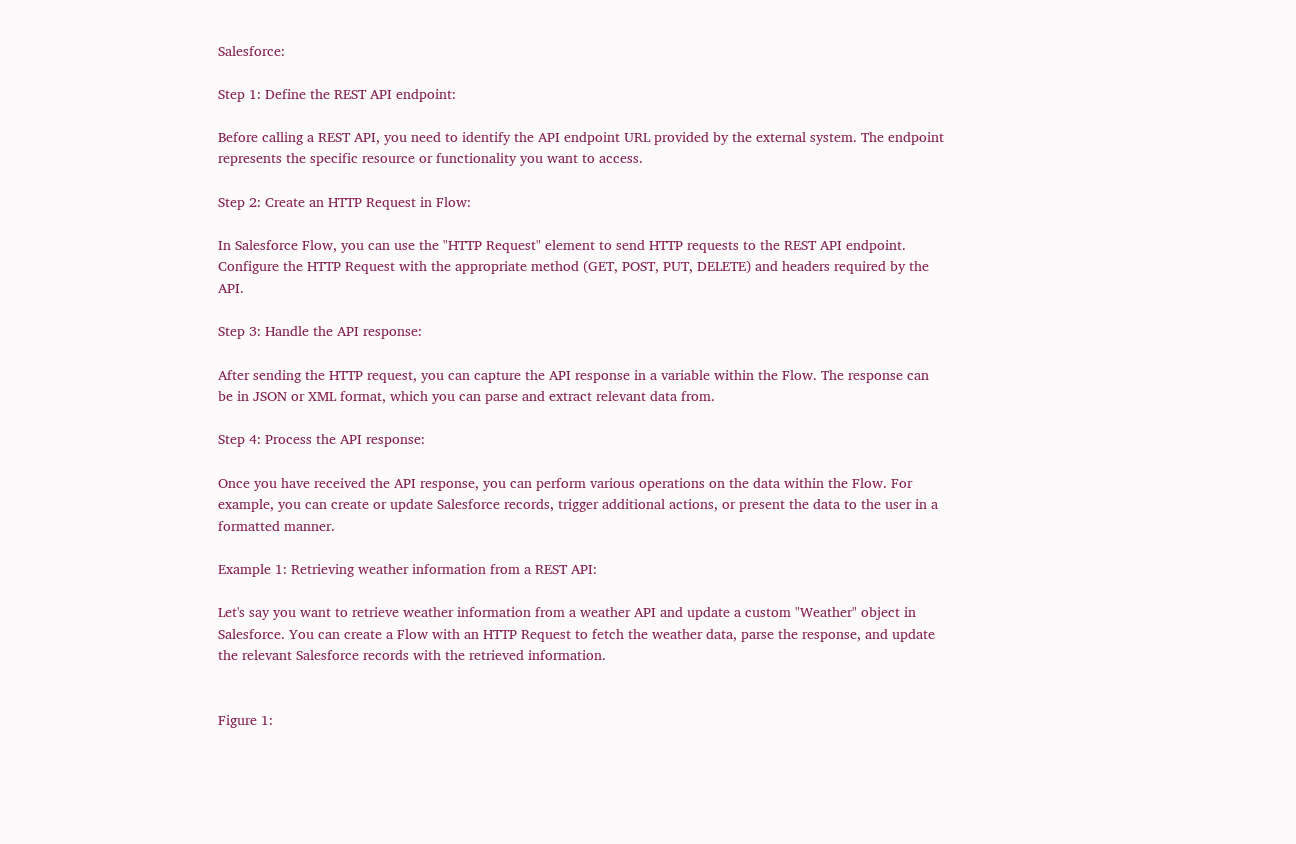Salesforce:

Step 1: Define the REST API endpoint:

Before calling a REST API, you need to identify the API endpoint URL provided by the external system. The endpoint represents the specific resource or functionality you want to access.

Step 2: Create an HTTP Request in Flow:

In Salesforce Flow, you can use the "HTTP Request" element to send HTTP requests to the REST API endpoint. Configure the HTTP Request with the appropriate method (GET, POST, PUT, DELETE) and headers required by the API.

Step 3: Handle the API response:

After sending the HTTP request, you can capture the API response in a variable within the Flow. The response can be in JSON or XML format, which you can parse and extract relevant data from.

Step 4: Process the API response:

Once you have received the API response, you can perform various operations on the data within the Flow. For example, you can create or update Salesforce records, trigger additional actions, or present the data to the user in a formatted manner.

Example 1: Retrieving weather information from a REST API:

Let's say you want to retrieve weather information from a weather API and update a custom "Weather" object in Salesforce. You can create a Flow with an HTTP Request to fetch the weather data, parse the response, and update the relevant Salesforce records with the retrieved information.


Figure 1: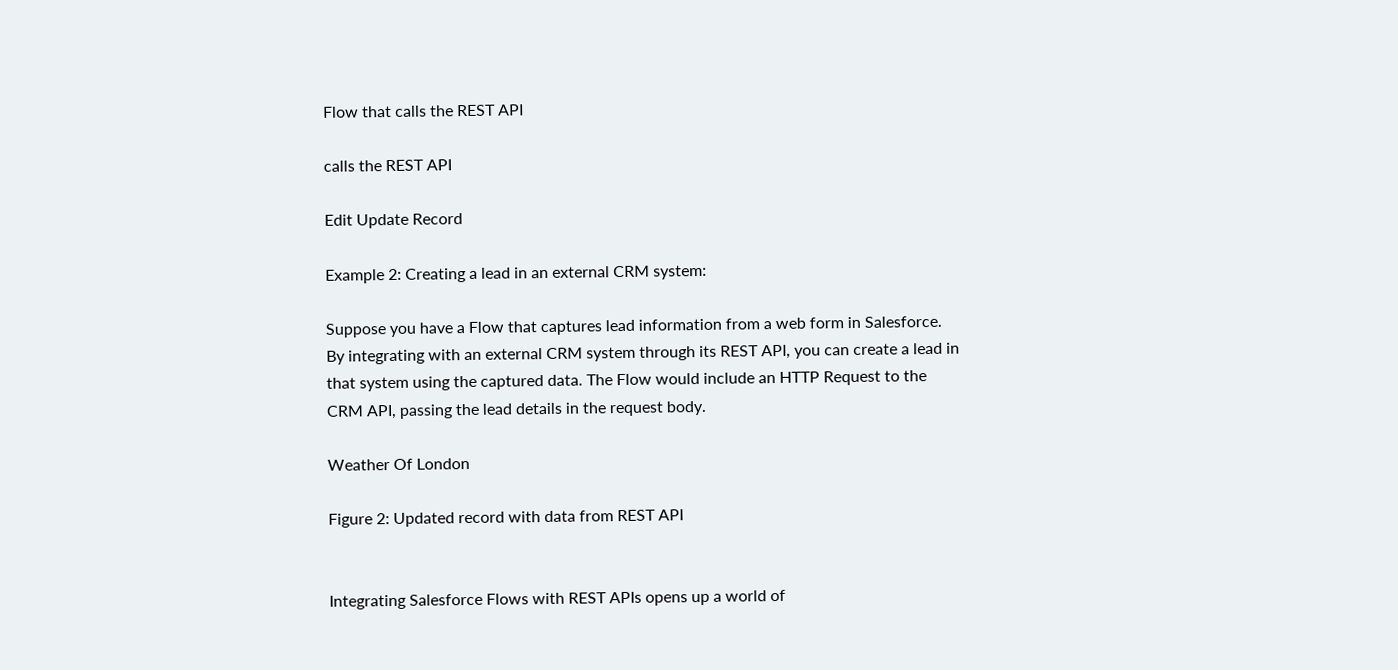Flow that calls the REST API

calls the REST API

Edit Update Record

Example 2: Creating a lead in an external CRM system:

Suppose you have a Flow that captures lead information from a web form in Salesforce. By integrating with an external CRM system through its REST API, you can create a lead in that system using the captured data. The Flow would include an HTTP Request to the CRM API, passing the lead details in the request body.

Weather Of London

Figure 2: Updated record with data from REST API


Integrating Salesforce Flows with REST APIs opens up a world of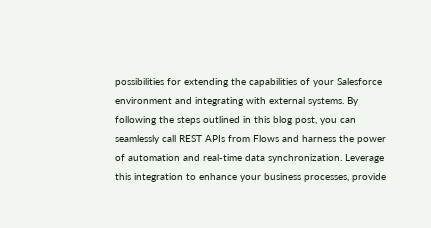possibilities for extending the capabilities of your Salesforce environment and integrating with external systems. By following the steps outlined in this blog post, you can seamlessly call REST APIs from Flows and harness the power of automation and real-time data synchronization. Leverage this integration to enhance your business processes, provide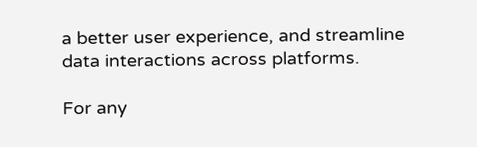a better user experience, and streamline data interactions across platforms.

For any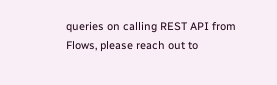queries on calling REST API from Flows, please reach out to